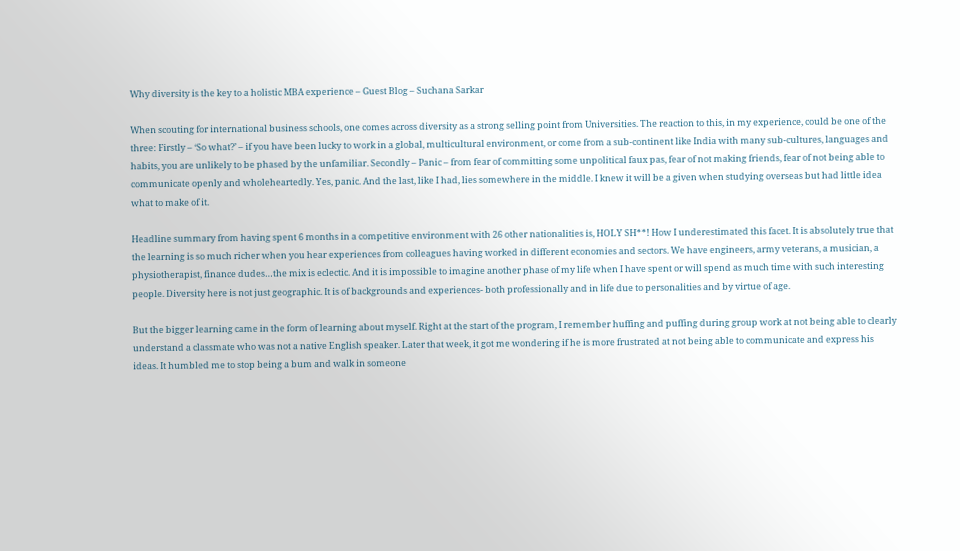Why diversity is the key to a holistic MBA experience – Guest Blog – Suchana Sarkar

When scouting for international business schools, one comes across diversity as a strong selling point from Universities. The reaction to this, in my experience, could be one of the three: Firstly – ‘So what?’ – if you have been lucky to work in a global, multicultural environment, or come from a sub-continent like India with many sub-cultures, languages and habits, you are unlikely to be phased by the unfamiliar. Secondly – Panic – from fear of committing some unpolitical faux pas, fear of not making friends, fear of not being able to communicate openly and wholeheartedly. Yes, panic. And the last, like I had, lies somewhere in the middle. I knew it will be a given when studying overseas but had little idea what to make of it.

Headline summary from having spent 6 months in a competitive environment with 26 other nationalities is, HOLY SH**! How I underestimated this facet. It is absolutely true that the learning is so much richer when you hear experiences from colleagues having worked in different economies and sectors. We have engineers, army veterans, a musician, a physiotherapist, finance dudes…the mix is eclectic. And it is impossible to imagine another phase of my life when I have spent or will spend as much time with such interesting people. Diversity here is not just geographic. It is of backgrounds and experiences- both professionally and in life due to personalities and by virtue of age.

But the bigger learning came in the form of learning about myself. Right at the start of the program, I remember huffing and puffing during group work at not being able to clearly understand a classmate who was not a native English speaker. Later that week, it got me wondering if he is more frustrated at not being able to communicate and express his ideas. It humbled me to stop being a bum and walk in someone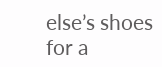else’s shoes for a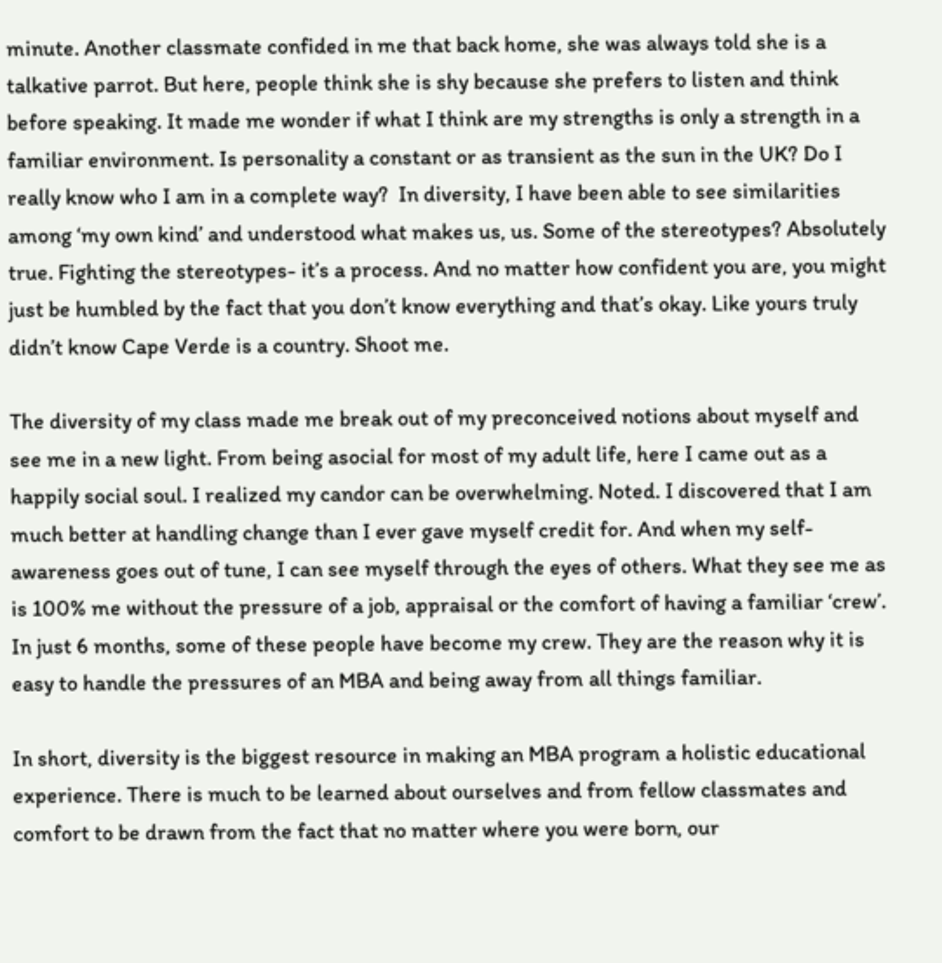minute. Another classmate confided in me that back home, she was always told she is a talkative parrot. But here, people think she is shy because she prefers to listen and think before speaking. It made me wonder if what I think are my strengths is only a strength in a familiar environment. Is personality a constant or as transient as the sun in the UK? Do I really know who I am in a complete way?  In diversity, I have been able to see similarities among ‘my own kind’ and understood what makes us, us. Some of the stereotypes? Absolutely true. Fighting the stereotypes- it’s a process. And no matter how confident you are, you might just be humbled by the fact that you don’t know everything and that’s okay. Like yours truly didn’t know Cape Verde is a country. Shoot me.

The diversity of my class made me break out of my preconceived notions about myself and see me in a new light. From being asocial for most of my adult life, here I came out as a happily social soul. I realized my candor can be overwhelming. Noted. I discovered that I am much better at handling change than I ever gave myself credit for. And when my self-awareness goes out of tune, I can see myself through the eyes of others. What they see me as is 100% me without the pressure of a job, appraisal or the comfort of having a familiar ‘crew’. In just 6 months, some of these people have become my crew. They are the reason why it is easy to handle the pressures of an MBA and being away from all things familiar.

In short, diversity is the biggest resource in making an MBA program a holistic educational experience. There is much to be learned about ourselves and from fellow classmates and comfort to be drawn from the fact that no matter where you were born, our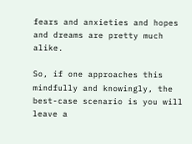fears and anxieties and hopes and dreams are pretty much alike.

So, if one approaches this mindfully and knowingly, the best-case scenario is you will leave a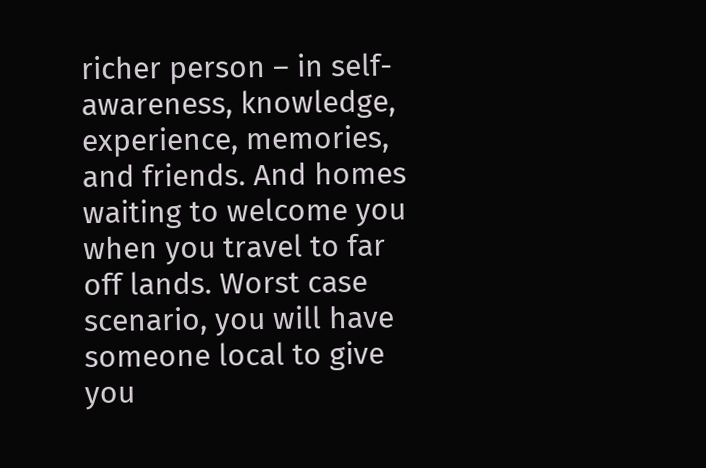richer person – in self-awareness, knowledge, experience, memories, and friends. And homes waiting to welcome you when you travel to far off lands. Worst case scenario, you will have someone local to give you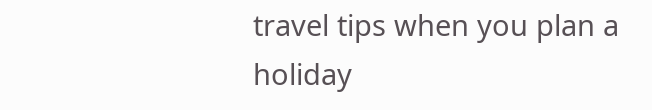travel tips when you plan a holiday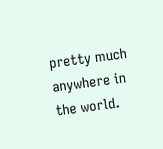pretty much anywhere in the world.